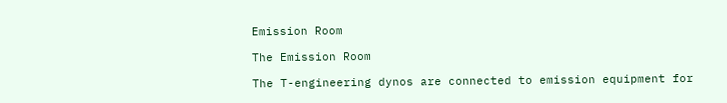Emission Room

The Emission Room

The T-engineering dynos are connected to emission equipment for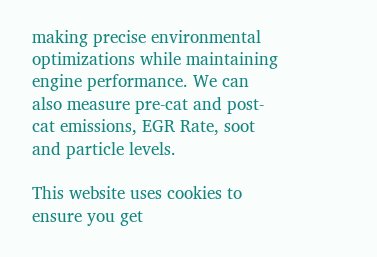making precise environmental optimizations while maintaining engine performance. We can also measure pre-cat and post-cat emissions, EGR Rate, soot and particle levels.

This website uses cookies to ensure you get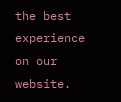the best experience on our website.